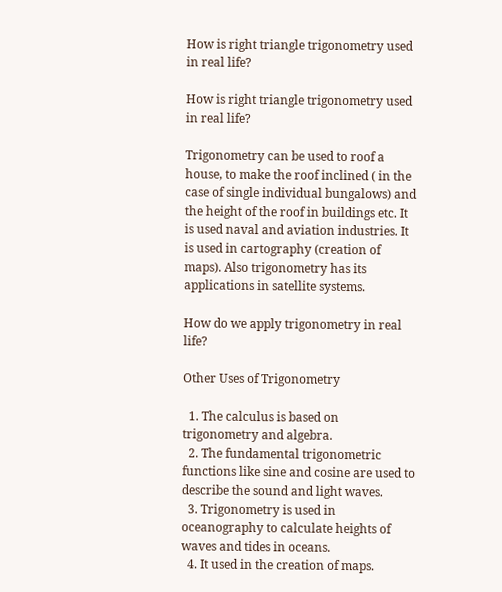How is right triangle trigonometry used in real life?

How is right triangle trigonometry used in real life?

Trigonometry can be used to roof a house, to make the roof inclined ( in the case of single individual bungalows) and the height of the roof in buildings etc. It is used naval and aviation industries. It is used in cartography (creation of maps). Also trigonometry has its applications in satellite systems.

How do we apply trigonometry in real life?

Other Uses of Trigonometry

  1. The calculus is based on trigonometry and algebra.
  2. The fundamental trigonometric functions like sine and cosine are used to describe the sound and light waves.
  3. Trigonometry is used in oceanography to calculate heights of waves and tides in oceans.
  4. It used in the creation of maps.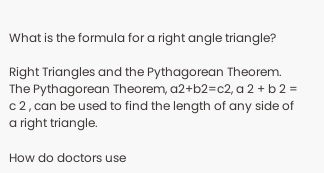What is the formula for a right angle triangle?

Right Triangles and the Pythagorean Theorem. The Pythagorean Theorem, a2+b2=c2, a 2 + b 2 = c 2 , can be used to find the length of any side of a right triangle.

How do doctors use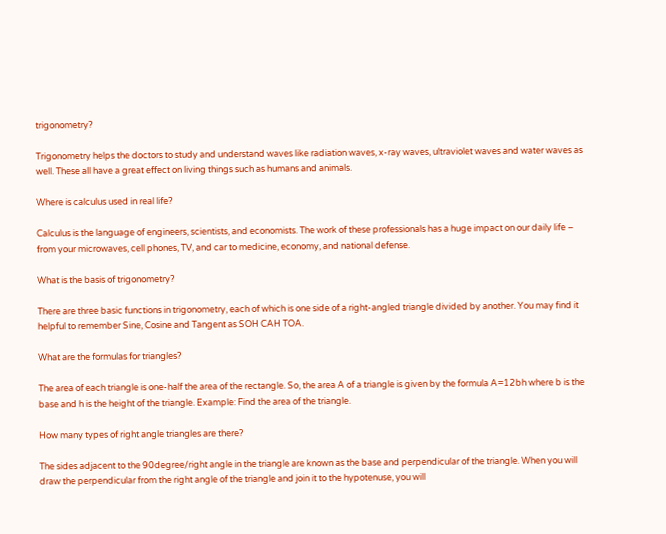trigonometry?

Trigonometry helps the doctors to study and understand waves like radiation waves, x-ray waves, ultraviolet waves and water waves as well. These all have a great effect on living things such as humans and animals.

Where is calculus used in real life?

Calculus is the language of engineers, scientists, and economists. The work of these professionals has a huge impact on our daily life – from your microwaves, cell phones, TV, and car to medicine, economy, and national defense.

What is the basis of trigonometry?

There are three basic functions in trigonometry, each of which is one side of a right-angled triangle divided by another. You may find it helpful to remember Sine, Cosine and Tangent as SOH CAH TOA.

What are the formulas for triangles?

The area of each triangle is one-half the area of the rectangle. So, the area A of a triangle is given by the formula A=12bh where b is the base and h is the height of the triangle. Example: Find the area of the triangle.

How many types of right angle triangles are there?

The sides adjacent to the 90degree/right angle in the triangle are known as the base and perpendicular of the triangle. When you will draw the perpendicular from the right angle of the triangle and join it to the hypotenuse, you will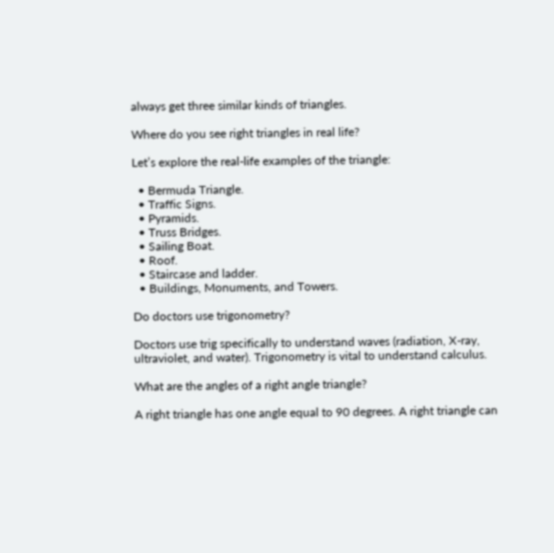always get three similar kinds of triangles.

Where do you see right triangles in real life?

Let’s explore the real-life examples of the triangle:

  • Bermuda Triangle.
  • Traffic Signs.
  • Pyramids.
  • Truss Bridges.
  • Sailing Boat.
  • Roof.
  • Staircase and ladder.
  • Buildings, Monuments, and Towers.

Do doctors use trigonometry?

Doctors use trig specifically to understand waves (radiation, X-ray, ultraviolet, and water). Trigonometry is vital to understand calculus.

What are the angles of a right angle triangle?

A right triangle has one angle equal to 90 degrees. A right triangle can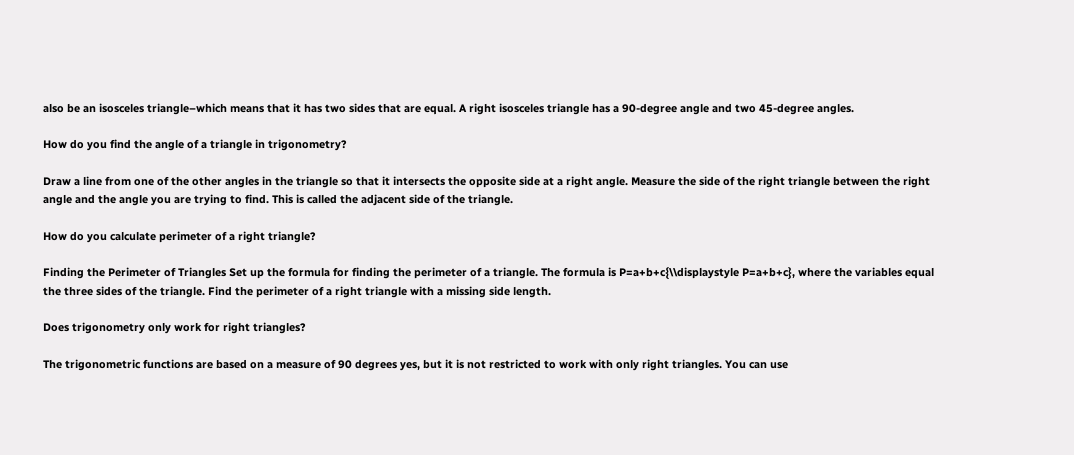also be an isosceles triangle–which means that it has two sides that are equal. A right isosceles triangle has a 90-degree angle and two 45-degree angles.

How do you find the angle of a triangle in trigonometry?

Draw a line from one of the other angles in the triangle so that it intersects the opposite side at a right angle. Measure the side of the right triangle between the right angle and the angle you are trying to find. This is called the adjacent side of the triangle.

How do you calculate perimeter of a right triangle?

Finding the Perimeter of Triangles Set up the formula for finding the perimeter of a triangle. The formula is P=a+b+c{\\displaystyle P=a+b+c}, where the variables equal the three sides of the triangle. Find the perimeter of a right triangle with a missing side length.

Does trigonometry only work for right triangles?

The trigonometric functions are based on a measure of 90 degrees yes, but it is not restricted to work with only right triangles. You can use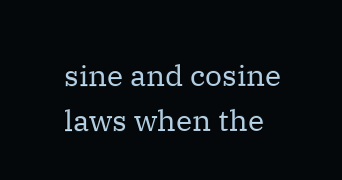sine and cosine laws when the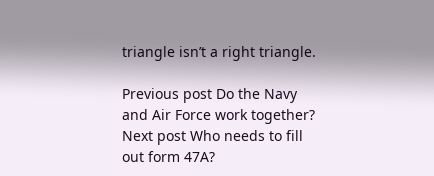triangle isn’t a right triangle.

Previous post Do the Navy and Air Force work together?
Next post Who needs to fill out form 47A?